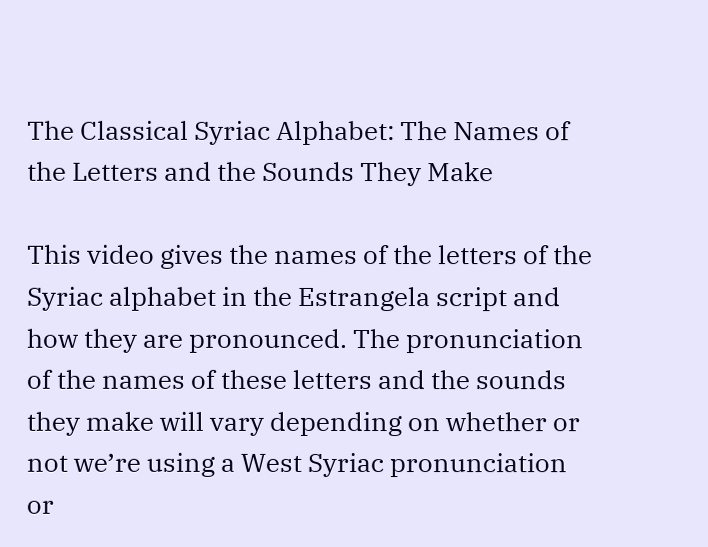The Classical Syriac Alphabet: The Names of the Letters and the Sounds They Make

This video gives the names of the letters of the Syriac alphabet in the Estrangela script and how they are pronounced. The pronunciation of the names of these letters and the sounds they make will vary depending on whether or not we’re using a West Syriac pronunciation or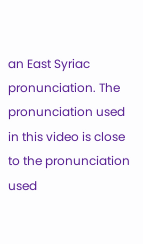an East Syriac pronunciation. The pronunciation used in this video is close to the pronunciation used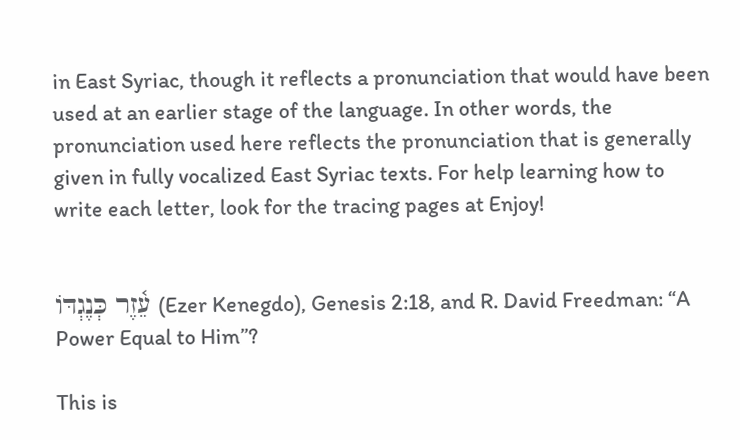in East Syriac, though it reflects a pronunciation that would have been used at an earlier stage of the language. In other words, the pronunciation used here reflects the pronunciation that is generally given in fully vocalized East Syriac texts. For help learning how to write each letter, look for the tracing pages at Enjoy!


עֵ֫זֶר כְּנֶגְדּוֹ (Ezer Kenegdo), Genesis 2:18, and R. David Freedman: “A Power Equal to Him”?

This is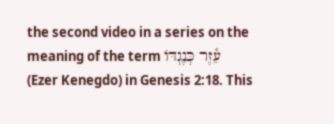the second video in a series on the meaning of the term עֵ֫זֶר כְּנֶגְדּוֹ
(Ezer Kenegdo) in Genesis 2:18. This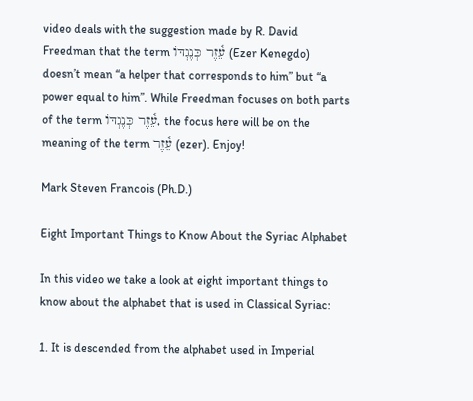video deals with the suggestion made by R. David Freedman that the term עֵ֫זֶר כְּנֶגְדּוֹ (Ezer Kenegdo) doesn’t mean “a helper that corresponds to him” but “a power equal to him”. While Freedman focuses on both parts of the term עֵ֫זֶר כְּנֶגְדּוֹ, the focus here will be on the meaning of the term עֵ֫זֶר (ezer). Enjoy!

Mark Steven Francois (Ph.D.)

Eight Important Things to Know About the Syriac Alphabet

In this video we take a look at eight important things to know about the alphabet that is used in Classical Syriac:

1. It is descended from the alphabet used in Imperial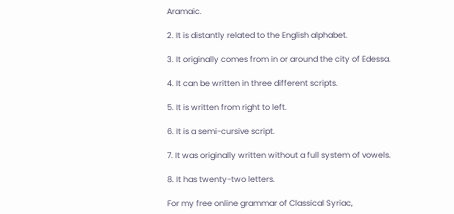Aramaic.

2. It is distantly related to the English alphabet.

3. It originally comes from in or around the city of Edessa.

4. It can be written in three different scripts.

5. It is written from right to left.

6. It is a semi-cursive script.

7. It was originally written without a full system of vowels.

8. It has twenty-two letters.

For my free online grammar of Classical Syriac,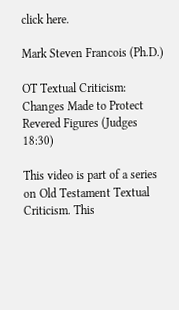click here.

Mark Steven Francois (Ph.D.)

OT Textual Criticism: Changes Made to Protect Revered Figures (Judges 18:30)

This video is part of a series on Old Testament Textual Criticism. This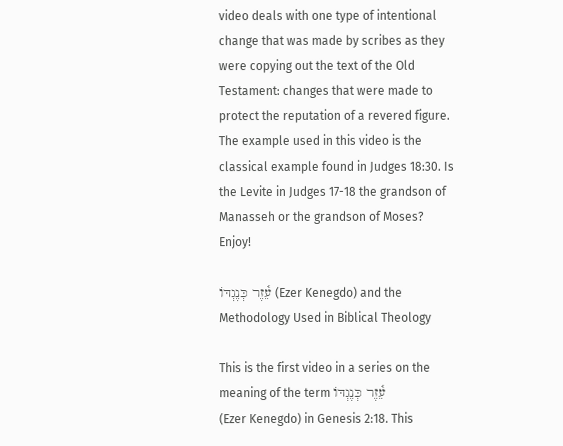video deals with one type of intentional change that was made by scribes as they were copying out the text of the Old Testament: changes that were made to protect the reputation of a revered figure. The example used in this video is the classical example found in Judges 18:30. Is the Levite in Judges 17-18 the grandson of Manasseh or the grandson of Moses? Enjoy!

עֵ֫זֶר כְּנֶגְדּוֹ (Ezer Kenegdo) and the Methodology Used in Biblical Theology

This is the first video in a series on the meaning of the term עֵ֫זֶר כְּנֶגְדּוֹ
(Ezer Kenegdo) in Genesis 2:18. This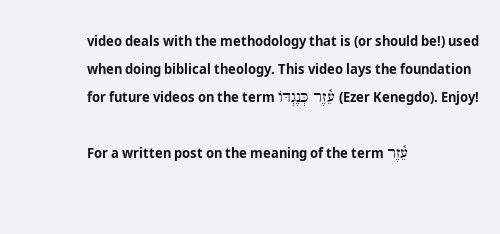video deals with the methodology that is (or should be!) used when doing biblical theology. This video lays the foundation for future videos on the term עֵ֫זֶר כְּנֶגְדּוֹ (Ezer Kenegdo). Enjoy!

For a written post on the meaning of the term עֵ֫זֶר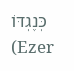כְּנֶגְדּוֹ (Ezer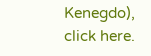Kenegdo), click here.